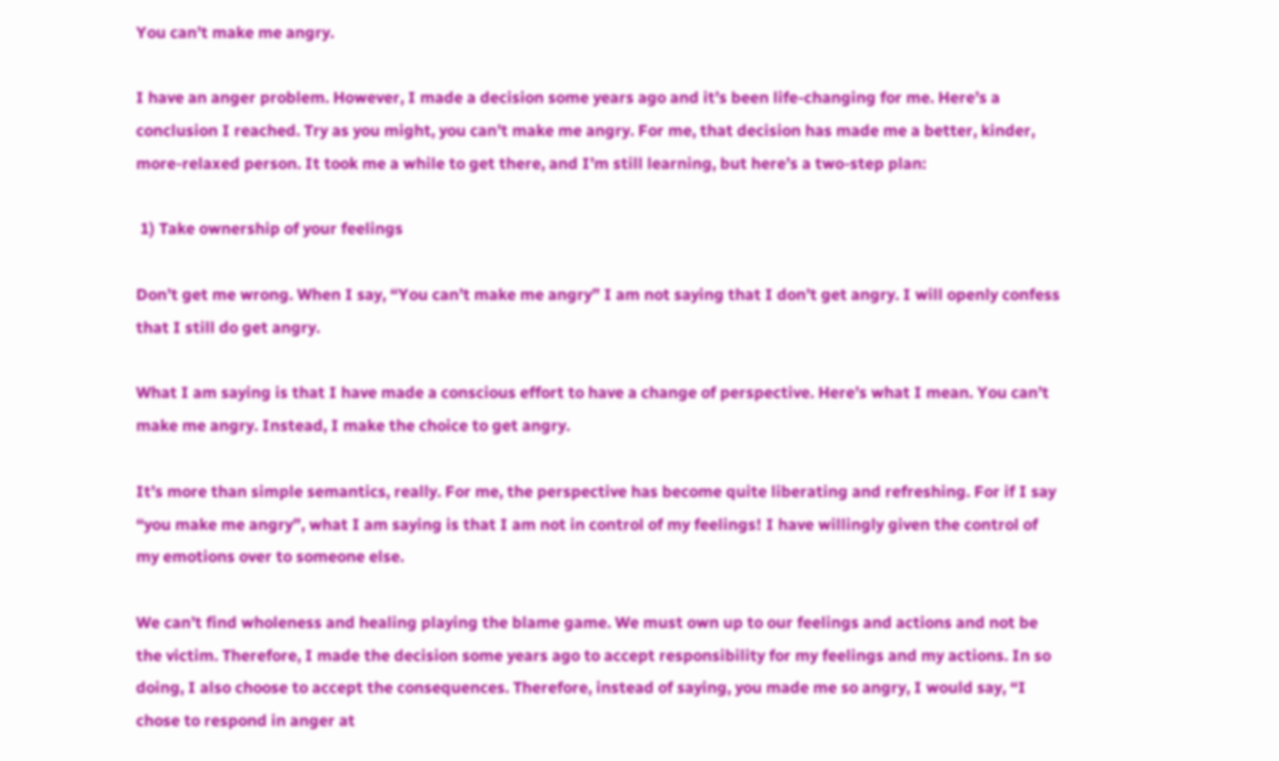You can’t make me angry.

I have an anger problem. However, I made a decision some years ago and it’s been life-changing for me. Here’s a conclusion I reached. Try as you might, you can’t make me angry. For me, that decision has made me a better, kinder, more-relaxed person. It took me a while to get there, and I’m still learning, but here’s a two-step plan:

 1) Take ownership of your feelings

Don’t get me wrong. When I say, “You can’t make me angry” I am not saying that I don’t get angry. I will openly confess that I still do get angry.

What I am saying is that I have made a conscious effort to have a change of perspective. Here’s what I mean. You can’t make me angry. Instead, I make the choice to get angry.

It’s more than simple semantics, really. For me, the perspective has become quite liberating and refreshing. For if I say “you make me angry”, what I am saying is that I am not in control of my feelings! I have willingly given the control of my emotions over to someone else.

We can’t find wholeness and healing playing the blame game. We must own up to our feelings and actions and not be the victim. Therefore, I made the decision some years ago to accept responsibility for my feelings and my actions. In so doing, I also choose to accept the consequences. Therefore, instead of saying, you made me so angry, I would say, “I chose to respond in anger at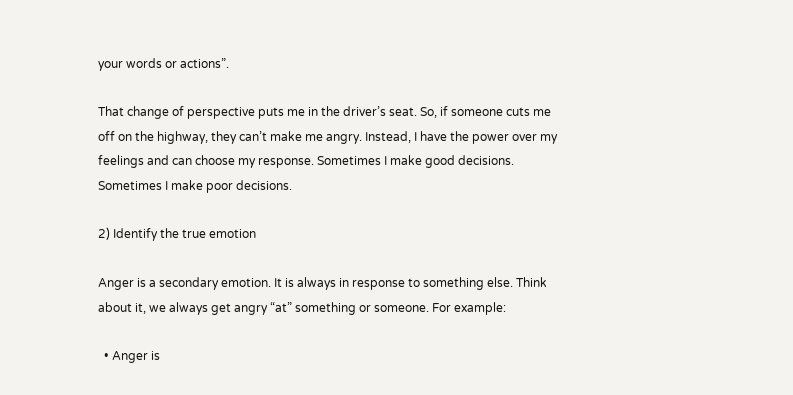your words or actions”.

That change of perspective puts me in the driver’s seat. So, if someone cuts me off on the highway, they can’t make me angry. Instead, I have the power over my feelings and can choose my response. Sometimes I make good decisions. Sometimes I make poor decisions.

2) Identify the true emotion

Anger is a secondary emotion. It is always in response to something else. Think about it, we always get angry “at” something or someone. For example:

  • Anger is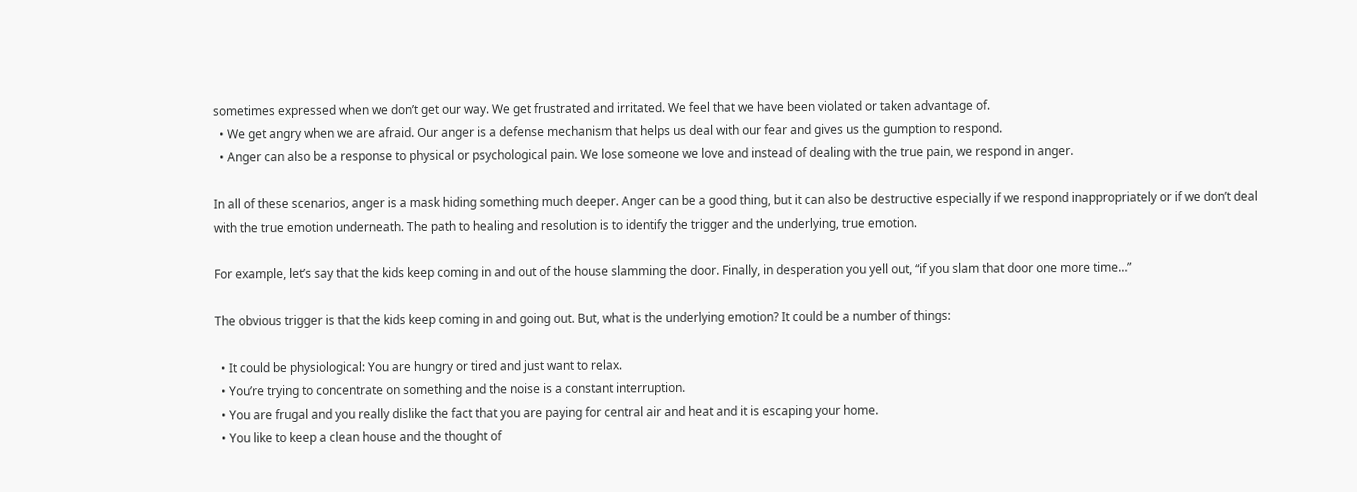sometimes expressed when we don’t get our way. We get frustrated and irritated. We feel that we have been violated or taken advantage of.
  • We get angry when we are afraid. Our anger is a defense mechanism that helps us deal with our fear and gives us the gumption to respond.
  • Anger can also be a response to physical or psychological pain. We lose someone we love and instead of dealing with the true pain, we respond in anger.

In all of these scenarios, anger is a mask hiding something much deeper. Anger can be a good thing, but it can also be destructive especially if we respond inappropriately or if we don’t deal with the true emotion underneath. The path to healing and resolution is to identify the trigger and the underlying, true emotion.

For example, let’s say that the kids keep coming in and out of the house slamming the door. Finally, in desperation you yell out, “if you slam that door one more time…”

The obvious trigger is that the kids keep coming in and going out. But, what is the underlying emotion? It could be a number of things:

  • It could be physiological: You are hungry or tired and just want to relax.
  • You’re trying to concentrate on something and the noise is a constant interruption.
  • You are frugal and you really dislike the fact that you are paying for central air and heat and it is escaping your home.
  • You like to keep a clean house and the thought of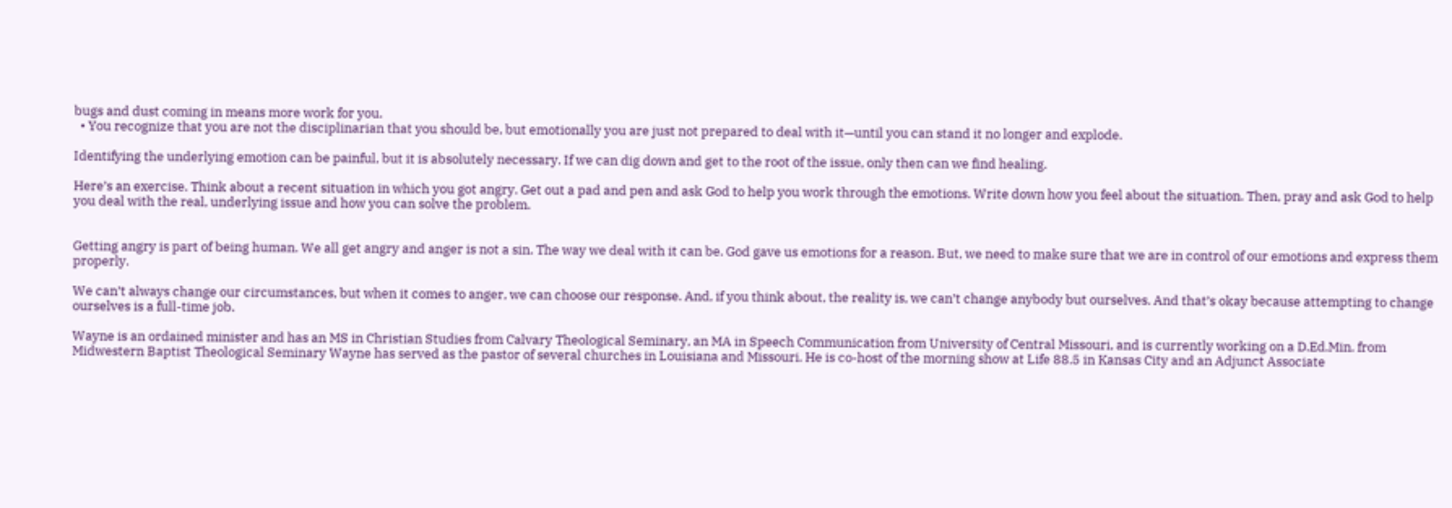bugs and dust coming in means more work for you.
  • You recognize that you are not the disciplinarian that you should be, but emotionally you are just not prepared to deal with it—until you can stand it no longer and explode.

Identifying the underlying emotion can be painful, but it is absolutely necessary. If we can dig down and get to the root of the issue, only then can we find healing.

Here’s an exercise. Think about a recent situation in which you got angry. Get out a pad and pen and ask God to help you work through the emotions. Write down how you feel about the situation. Then, pray and ask God to help you deal with the real, underlying issue and how you can solve the problem.


Getting angry is part of being human. We all get angry and anger is not a sin. The way we deal with it can be. God gave us emotions for a reason. But, we need to make sure that we are in control of our emotions and express them properly.

We can’t always change our circumstances, but when it comes to anger, we can choose our response. And, if you think about, the reality is, we can’t change anybody but ourselves. And that’s okay because attempting to change ourselves is a full-time job.

Wayne is an ordained minister and has an MS in Christian Studies from Calvary Theological Seminary, an MA in Speech Communication from University of Central Missouri, and is currently working on a D.Ed.Min. from Midwestern Baptist Theological Seminary Wayne has served as the pastor of several churches in Louisiana and Missouri. He is co-host of the morning show at Life 88.5 in Kansas City and an Adjunct Associate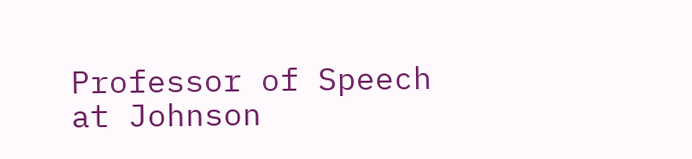Professor of Speech at Johnson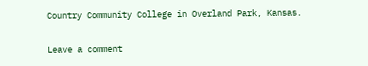Country Community College in Overland Park, Kansas.

Leave a comment